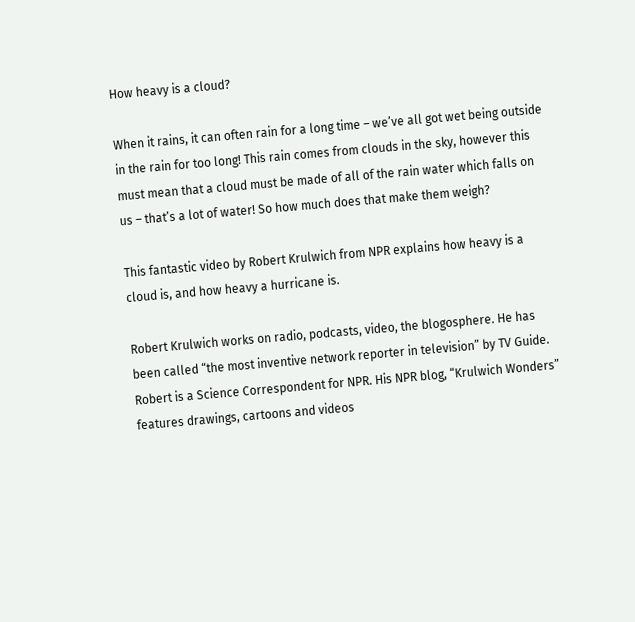How heavy is a cloud?

When it rains, it can often rain for a long time – we’ve all got wet being outside in the rain for too long! This rain comes from clouds in the sky, however this must mean that a cloud must be made of all of the rain water which falls on us – that’s a lot of water! So how much does that make them weigh?

This fantastic video by Robert Krulwich from NPR explains how heavy is a cloud is, and how heavy a hurricane is.

Robert Krulwich works on radio, podcasts, video, the blogosphere. He has been called “the most inventive network reporter in television” by TV Guide. Robert is a Science Correspondent for NPR. His NPR blog, “Krulwich Wonders” features drawings, cartoons and videos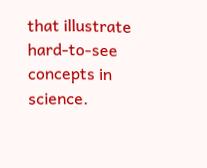that illustrate hard-to-see concepts in science.